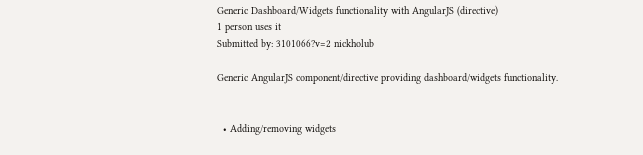Generic Dashboard/Widgets functionality with AngularJS (directive)
1 person uses it
Submitted by: 3101066?v=2 nickholub

Generic AngularJS component/directive providing dashboard/widgets functionality.


  • Adding/removing widgets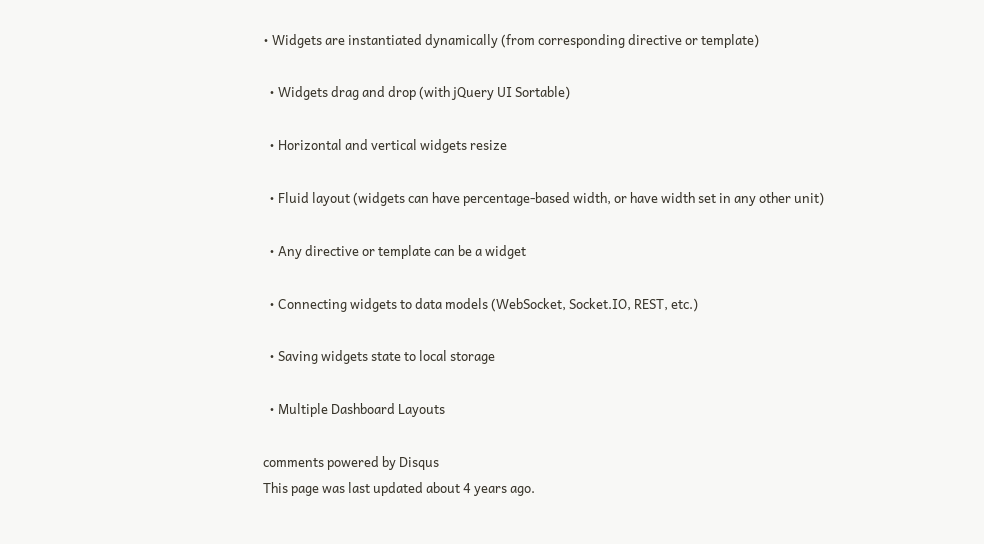• Widgets are instantiated dynamically (from corresponding directive or template)

  • Widgets drag and drop (with jQuery UI Sortable)

  • Horizontal and vertical widgets resize

  • Fluid layout (widgets can have percentage-based width, or have width set in any other unit)

  • Any directive or template can be a widget

  • Connecting widgets to data models (WebSocket, Socket.IO, REST, etc.)

  • Saving widgets state to local storage

  • Multiple Dashboard Layouts

comments powered by Disqus
This page was last updated about 4 years ago.